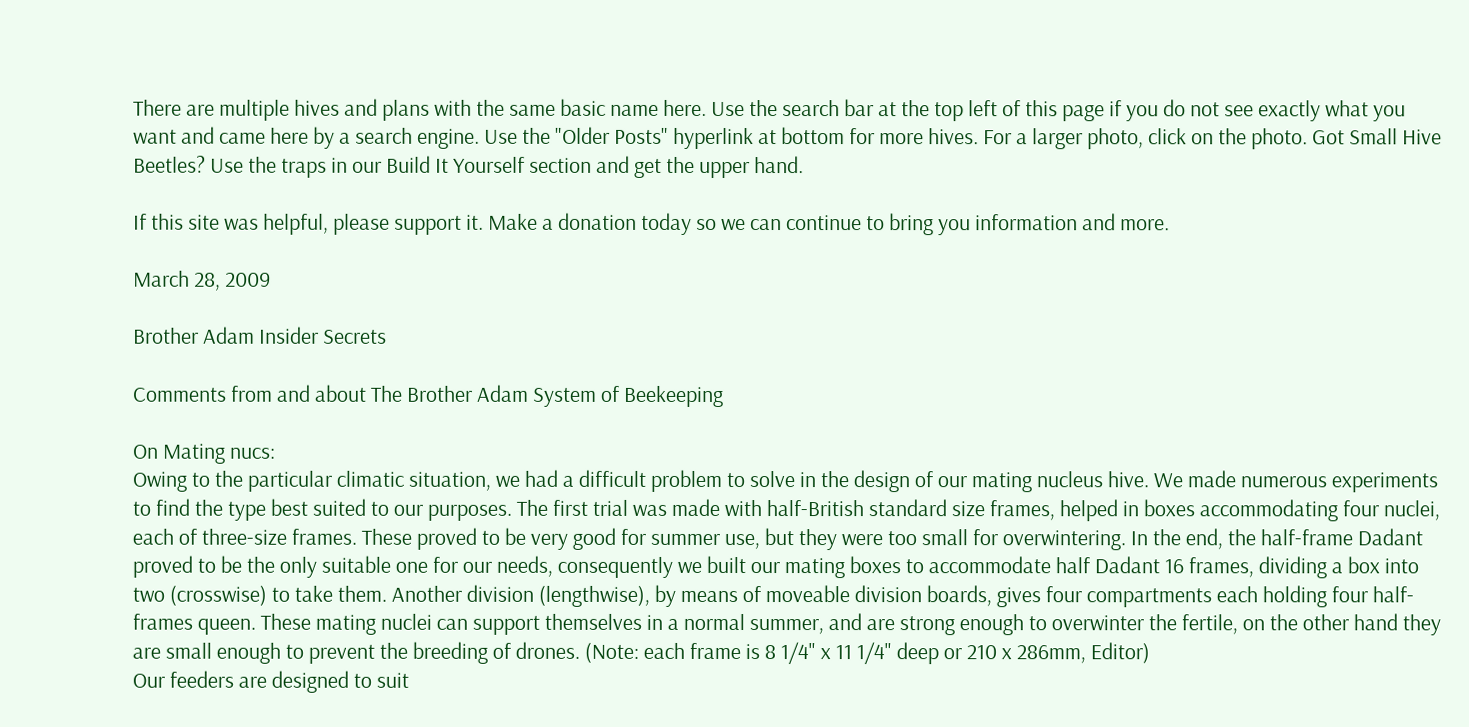There are multiple hives and plans with the same basic name here. Use the search bar at the top left of this page if you do not see exactly what you want and came here by a search engine. Use the "Older Posts" hyperlink at bottom for more hives. For a larger photo, click on the photo. Got Small Hive Beetles? Use the traps in our Build It Yourself section and get the upper hand.

If this site was helpful, please support it. Make a donation today so we can continue to bring you information and more.

March 28, 2009

Brother Adam Insider Secrets

Comments from and about The Brother Adam System of Beekeeping

On Mating nucs:
Owing to the particular climatic situation, we had a difficult problem to solve in the design of our mating nucleus hive. We made numerous experiments to find the type best suited to our purposes. The first trial was made with half-British standard size frames, helped in boxes accommodating four nuclei, each of three-size frames. These proved to be very good for summer use, but they were too small for overwintering. In the end, the half-frame Dadant proved to be the only suitable one for our needs, consequently we built our mating boxes to accommodate half Dadant 16 frames, dividing a box into two (crosswise) to take them. Another division (lengthwise), by means of moveable division boards, gives four compartments each holding four half-frames queen. These mating nuclei can support themselves in a normal summer, and are strong enough to overwinter the fertile, on the other hand they are small enough to prevent the breeding of drones. (Note: each frame is 8 1/4" x 11 1/4" deep or 210 x 286mm, Editor)
Our feeders are designed to suit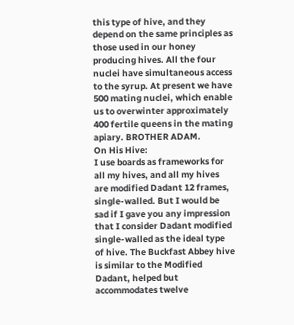this type of hive, and they depend on the same principles as those used in our honey producing hives. All the four nuclei have simultaneous access to the syrup. At present we have 500 mating nuclei, which enable us to overwinter approximately 400 fertile queens in the mating apiary. BROTHER ADAM.
On His Hive:
I use boards as frameworks for all my hives, and all my hives are modified Dadant 12 frames, single-walled. But I would be sad if I gave you any impression that I consider Dadant modified single-walled as the ideal type of hive. The Buckfast Abbey hive is similar to the Modified Dadant, helped but accommodates twelve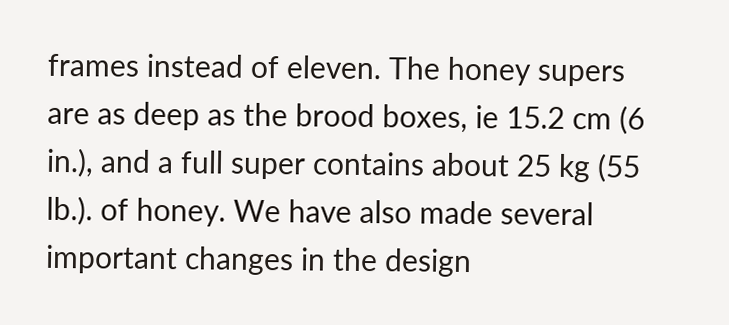frames instead of eleven. The honey supers are as deep as the brood boxes, ie 15.2 cm (6 in.), and a full super contains about 25 kg (55 lb.). of honey. We have also made several important changes in the design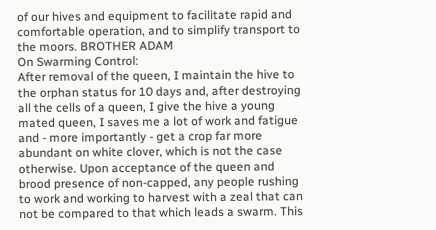of our hives and equipment to facilitate rapid and comfortable operation, and to simplify transport to the moors. BROTHER ADAM
On Swarming Control:
After removal of the queen, I maintain the hive to the orphan status for 10 days and, after destroying all the cells of a queen, I give the hive a young mated queen, I saves me a lot of work and fatigue and - more importantly - get a crop far more abundant on white clover, which is not the case otherwise. Upon acceptance of the queen and brood presence of non-capped, any people rushing to work and working to harvest with a zeal that can not be compared to that which leads a swarm. This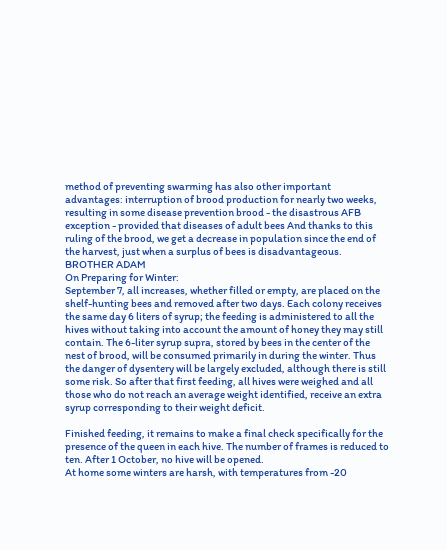method of preventing swarming has also other important advantages: interruption of brood production for nearly two weeks, resulting in some disease prevention brood - the disastrous AFB exception - provided that diseases of adult bees And thanks to this ruling of the brood, we get a decrease in population since the end of the harvest, just when a surplus of bees is disadvantageous. BROTHER ADAM
On Preparing for Winter:
September 7, all increases, whether filled or empty, are placed on the shelf-hunting bees and removed after two days. Each colony receives the same day 6 liters of syrup; the feeding is administered to all the hives without taking into account the amount of honey they may still contain. The 6-liter syrup supra, stored by bees in the center of the nest of brood, will be consumed primarily in during the winter. Thus the danger of dysentery will be largely excluded, although there is still some risk. So after that first feeding, all hives were weighed and all those who do not reach an average weight identified, receive an extra syrup corresponding to their weight deficit.

Finished feeding, it remains to make a final check specifically for the presence of the queen in each hive. The number of frames is reduced to ten. After 1 October, no hive will be opened.
At home some winters are harsh, with temperatures from -20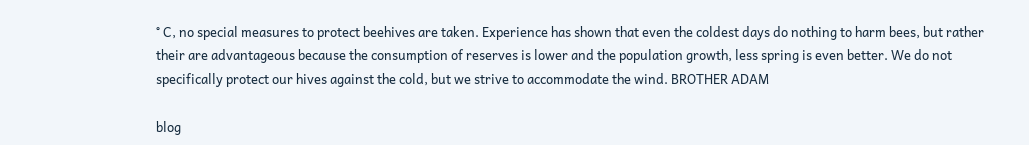° C, no special measures to protect beehives are taken. Experience has shown that even the coldest days do nothing to harm bees, but rather their are advantageous because the consumption of reserves is lower and the population growth, less spring is even better. We do not specifically protect our hives against the cold, but we strive to accommodate the wind. BROTHER ADAM

blog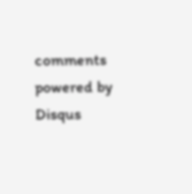comments powered by Disqus